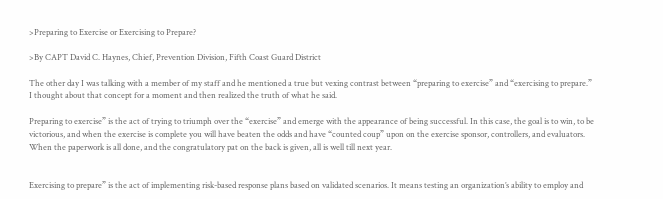>Preparing to Exercise or Exercising to Prepare?

>By CAPT David C. Haynes, Chief, Prevention Division, Fifth Coast Guard District

The other day I was talking with a member of my staff and he mentioned a true but vexing contrast between “preparing to exercise” and “exercising to prepare.” I thought about that concept for a moment and then realized the truth of what he said.

Preparing to exercise” is the act of trying to triumph over the “exercise” and emerge with the appearance of being successful. In this case, the goal is to win, to be victorious, and when the exercise is complete you will have beaten the odds and have “counted coup” upon on the exercise sponsor, controllers, and evaluators. When the paperwork is all done, and the congratulatory pat on the back is given, all is well till next year.


Exercising to prepare” is the act of implementing risk-based response plans based on validated scenarios. It means testing an organization’s ability to employ and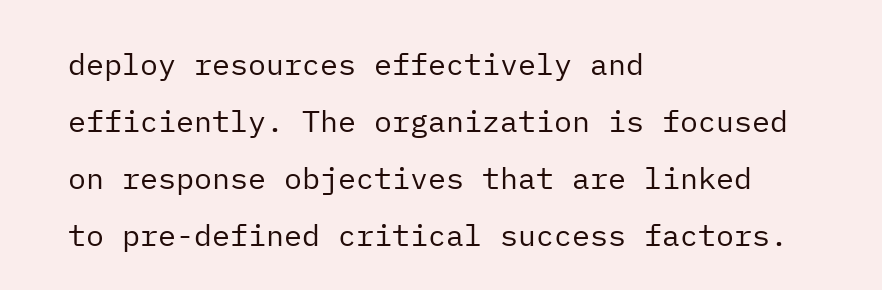deploy resources effectively and efficiently. The organization is focused on response objectives that are linked to pre-defined critical success factors.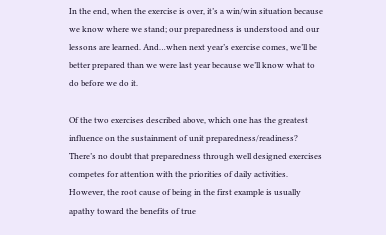In the end, when the exercise is over, it’s a win/win situation because we know where we stand; our preparedness is understood and our lessons are learned. And…when next year’s exercise comes, we’ll be better prepared than we were last year because we’ll know what to do before we do it.

Of the two exercises described above, which one has the greatest influence on the sustainment of unit preparedness/readiness? There’s no doubt that preparedness through well designed exercises competes for attention with the priorities of daily activities. However, the root cause of being in the first example is usually apathy toward the benefits of true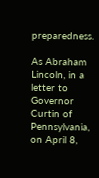preparedness.

As Abraham Lincoln, in a letter to Governor Curtin of Pennsylvania, on April 8,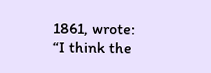1861, wrote: “I think the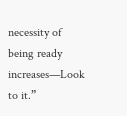necessity of being ready increases—Look to it.”